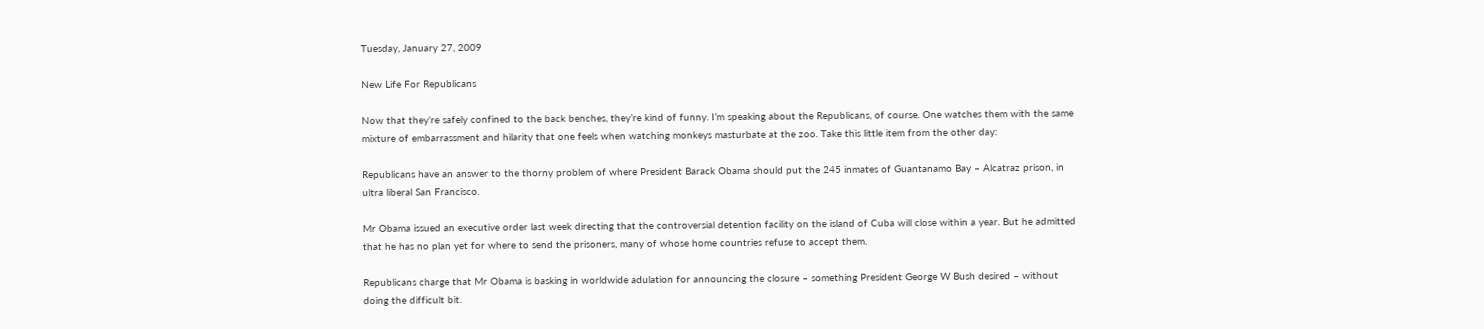Tuesday, January 27, 2009

New Life For Republicans

Now that they’re safely confined to the back benches, they’re kind of funny. I’m speaking about the Republicans, of course. One watches them with the same mixture of embarrassment and hilarity that one feels when watching monkeys masturbate at the zoo. Take this little item from the other day:

Republicans have an answer to the thorny problem of where President Barack Obama should put the 245 inmates of Guantanamo Bay – Alcatraz prison, in ultra liberal San Francisco.

Mr Obama issued an executive order last week directing that the controversial detention facility on the island of Cuba will close within a year. But he admitted that he has no plan yet for where to send the prisoners, many of whose home countries refuse to accept them.

Republicans charge that Mr Obama is basking in worldwide adulation for announcing the closure – something President George W Bush desired – without doing the difficult bit.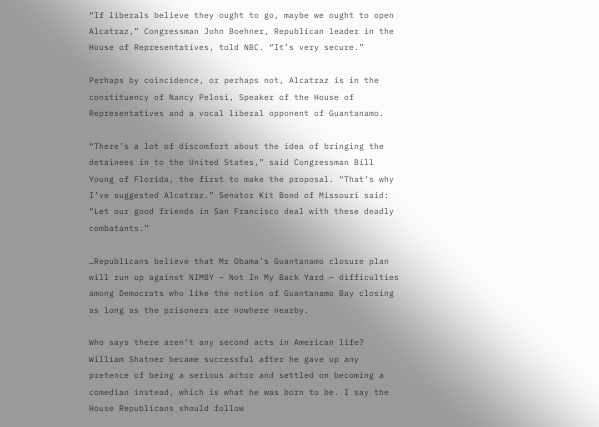“If liberals believe they ought to go, maybe we ought to open Alcatraz,” Congressman John Boehner, Republican leader in the House of Representatives, told NBC. “It’s very secure.”

Perhaps by coincidence, or perhaps not, Alcatraz is in the constituency of Nancy Pelosi, Speaker of the House of Representatives and a vocal liberal opponent of Guantanamo.

“There’s a lot of discomfort about the idea of bringing the detainees in to the United States,” said Congressman Bill Young of Florida, the first to make the proposal. “That’s why I’ve suggested Alcatraz.” Senator Kit Bond of Missouri said: “Let our good friends in San Francisco deal with these deadly combatants.”

…Republicans believe that Mr Obama’s Guantanamo closure plan will run up against NIMBY – Not In My Back Yard – difficulties among Democrats who like the notion of Guantanamo Bay closing as long as the prisoners are nowhere nearby.

Who says there aren’t any second acts in American life? William Shatner became successful after he gave up any pretence of being a serious actor and settled on becoming a comedian instead, which is what he was born to be. I say the House Republicans should follow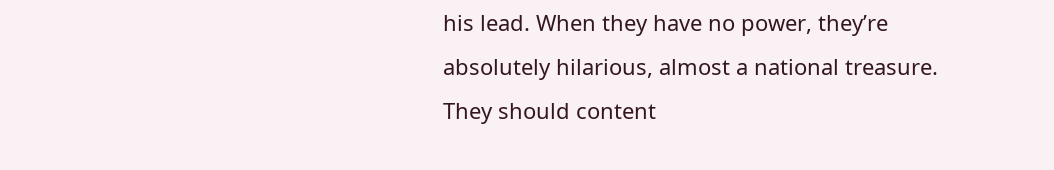his lead. When they have no power, they’re absolutely hilarious, almost a national treasure. They should content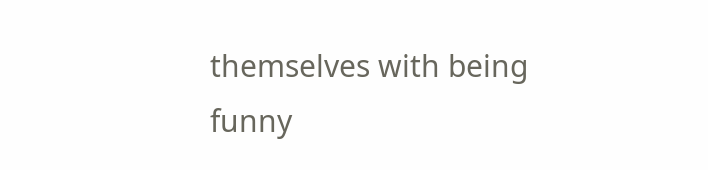themselves with being funny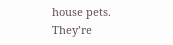house pets. They’re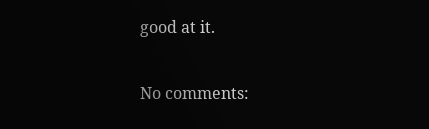good at it.

No comments: